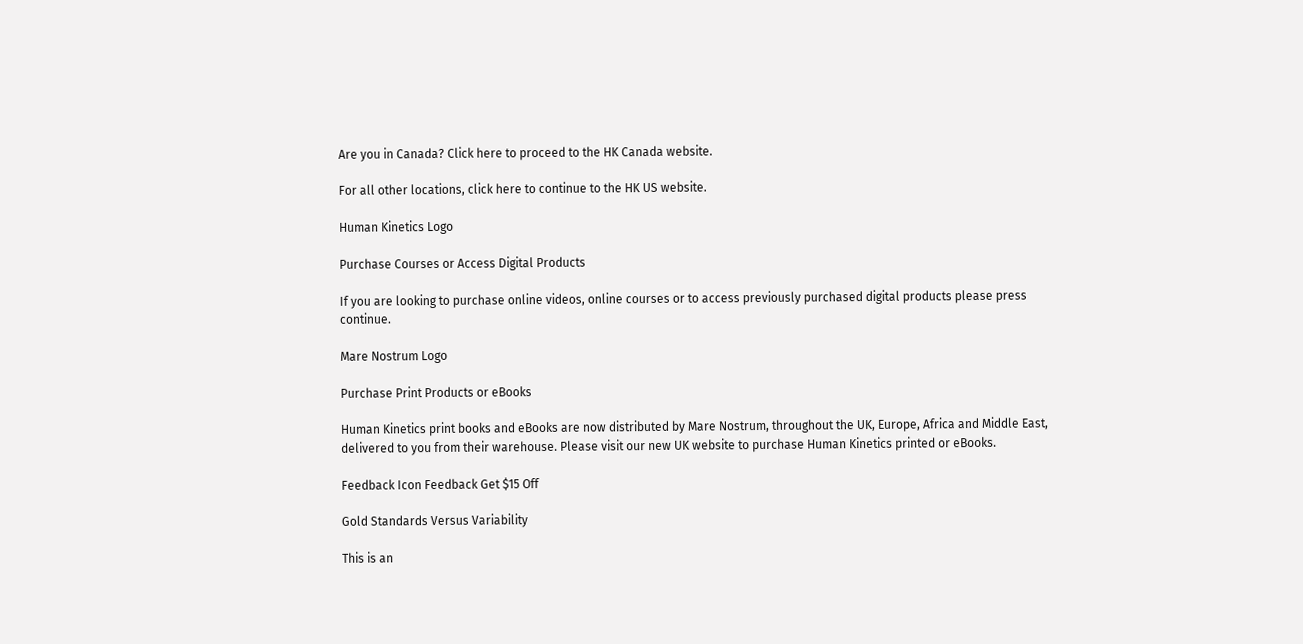Are you in Canada? Click here to proceed to the HK Canada website.

For all other locations, click here to continue to the HK US website.

Human Kinetics Logo

Purchase Courses or Access Digital Products

If you are looking to purchase online videos, online courses or to access previously purchased digital products please press continue.

Mare Nostrum Logo

Purchase Print Products or eBooks

Human Kinetics print books and eBooks are now distributed by Mare Nostrum, throughout the UK, Europe, Africa and Middle East, delivered to you from their warehouse. Please visit our new UK website to purchase Human Kinetics printed or eBooks.

Feedback Icon Feedback Get $15 Off

Gold Standards Versus Variability

This is an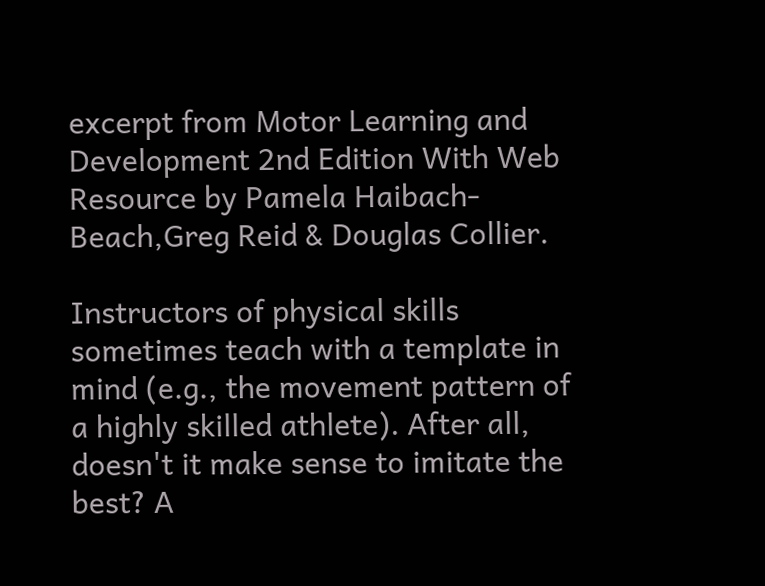excerpt from Motor Learning and Development 2nd Edition With Web Resource by Pamela Haibach-Beach,Greg Reid & Douglas Collier.

Instructors of physical skills sometimes teach with a template in mind (e.g., the movement pattern of a highly skilled athlete). After all, doesn't it make sense to imitate the best? A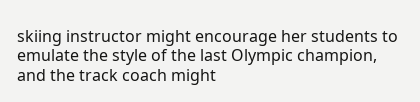skiing instructor might encourage her students to emulate the style of the last Olympic champion, and the track coach might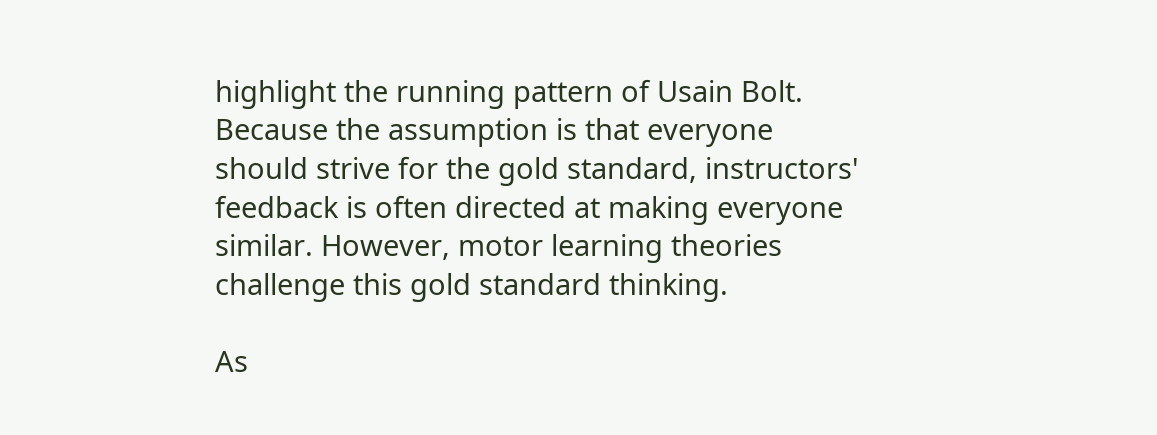highlight the running pattern of Usain Bolt. Because the assumption is that everyone should strive for the gold standard, instructors' feedback is often directed at making everyone similar. However, motor learning theories challenge this gold standard thinking.

As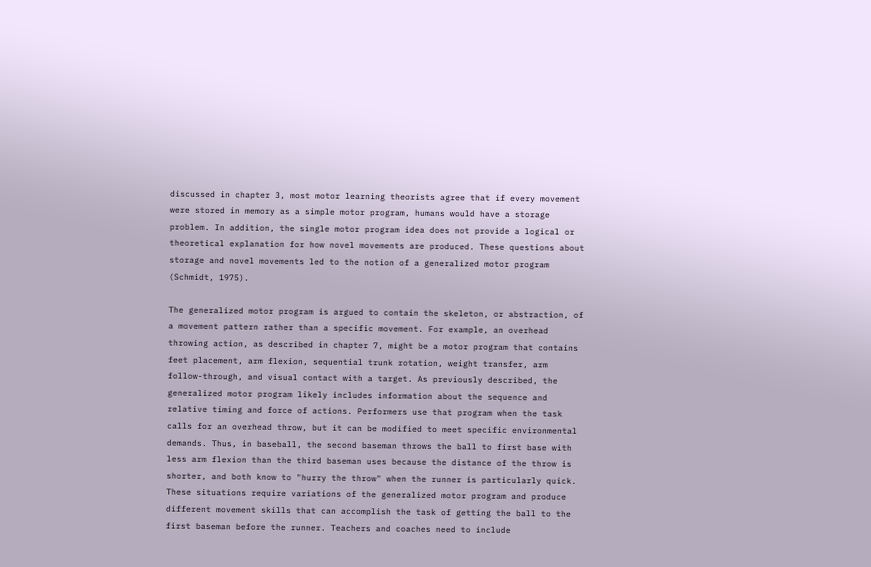discussed in chapter 3, most motor learning theorists agree that if every movement were stored in memory as a simple motor program, humans would have a storage problem. In addition, the single motor program idea does not provide a logical or theoretical explanation for how novel movements are produced. These questions about storage and novel movements led to the notion of a generalized motor program (Schmidt, 1975).

The generalized motor program is argued to contain the skeleton, or abstraction, of a movement pattern rather than a specific movement. For example, an overhead throwing action, as described in chapter 7, might be a motor program that contains feet placement, arm flexion, sequential trunk rotation, weight transfer, arm follow-through, and visual contact with a target. As previously described, the generalized motor program likely includes information about the sequence and relative timing and force of actions. Performers use that program when the task calls for an overhead throw, but it can be modified to meet specific environmental demands. Thus, in baseball, the second baseman throws the ball to first base with less arm flexion than the third baseman uses because the distance of the throw is shorter, and both know to "hurry the throw" when the runner is particularly quick. These situations require variations of the generalized motor program and produce different movement skills that can accomplish the task of getting the ball to the first baseman before the runner. Teachers and coaches need to include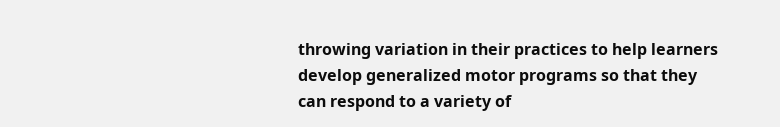throwing variation in their practices to help learners develop generalized motor programs so that they can respond to a variety of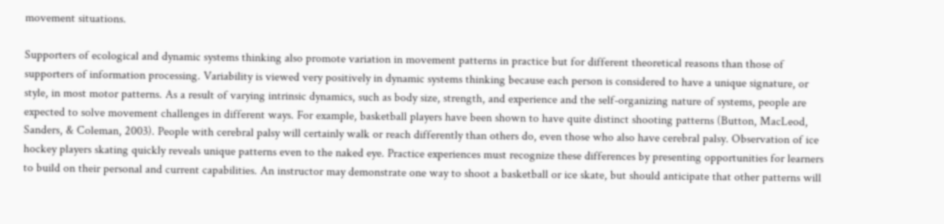movement situations.

Supporters of ecological and dynamic systems thinking also promote variation in movement patterns in practice but for different theoretical reasons than those of supporters of information processing. Variability is viewed very positively in dynamic systems thinking because each person is considered to have a unique signature, or style, in most motor patterns. As a result of varying intrinsic dynamics, such as body size, strength, and experience and the self-organizing nature of systems, people are expected to solve movement challenges in different ways. For example, basketball players have been shown to have quite distinct shooting patterns (Button, MacLeod, Sanders, & Coleman, 2003). People with cerebral palsy will certainly walk or reach differently than others do, even those who also have cerebral palsy. Observation of ice hockey players skating quickly reveals unique patterns even to the naked eye. Practice experiences must recognize these differences by presenting opportunities for learners to build on their personal and current capabilities. An instructor may demonstrate one way to shoot a basketball or ice skate, but should anticipate that other patterns will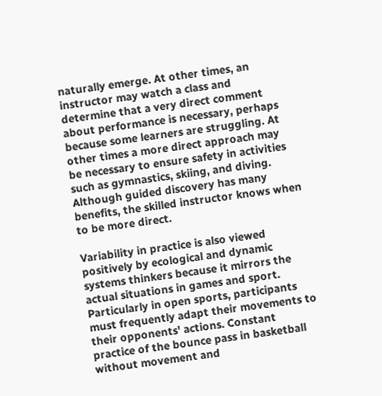naturally emerge. At other times, an instructor may watch a class and determine that a very direct comment about performance is necessary, perhaps because some learners are struggling. At other times a more direct approach may be necessary to ensure safety in activities such as gymnastics, skiing, and diving. Although guided discovery has many benefits, the skilled instructor knows when to be more direct.

Variability in practice is also viewed positively by ecological and dynamic systems thinkers because it mirrors the actual situations in games and sport. Particularly in open sports, participants must frequently adapt their movements to their opponents' actions. Constant practice of the bounce pass in basketball without movement and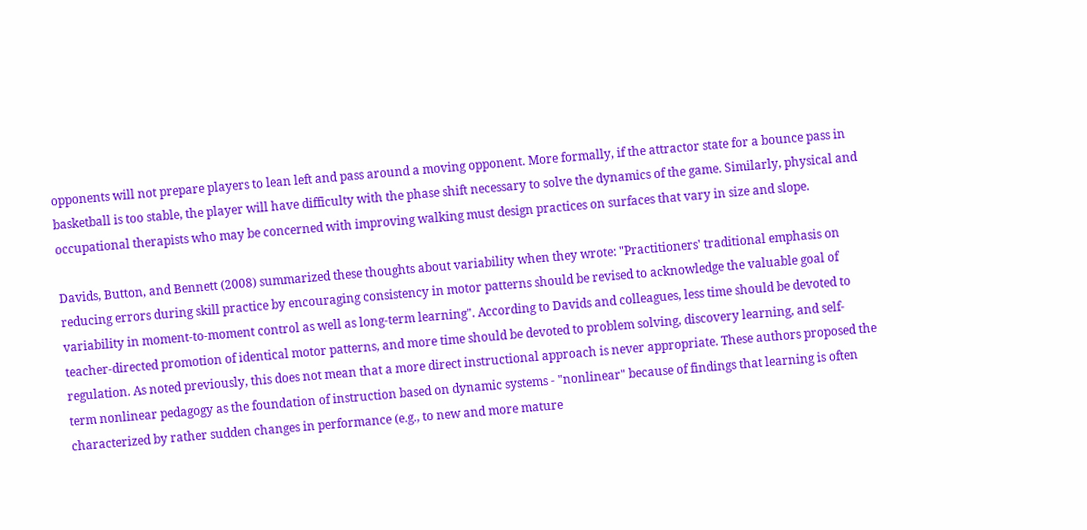opponents will not prepare players to lean left and pass around a moving opponent. More formally, if the attractor state for a bounce pass in basketball is too stable, the player will have difficulty with the phase shift necessary to solve the dynamics of the game. Similarly, physical and occupational therapists who may be concerned with improving walking must design practices on surfaces that vary in size and slope.

Davids, Button, and Bennett (2008) summarized these thoughts about variability when they wrote: "Practitioners' traditional emphasis on reducing errors during skill practice by encouraging consistency in motor patterns should be revised to acknowledge the valuable goal of variability in moment-to-moment control as well as long-term learning". According to Davids and colleagues, less time should be devoted to teacher-directed promotion of identical motor patterns, and more time should be devoted to problem solving, discovery learning, and self-regulation. As noted previously, this does not mean that a more direct instructional approach is never appropriate. These authors proposed the term nonlinear pedagogy as the foundation of instruction based on dynamic systems - "nonlinear" because of findings that learning is often characterized by rather sudden changes in performance (e.g., to new and more mature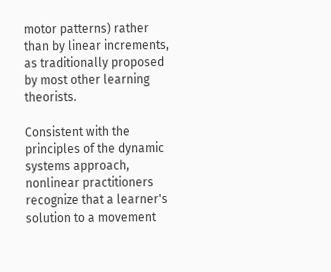motor patterns) rather than by linear increments, as traditionally proposed by most other learning theorists.

Consistent with the principles of the dynamic systems approach, nonlinear practitioners recognize that a learner's solution to a movement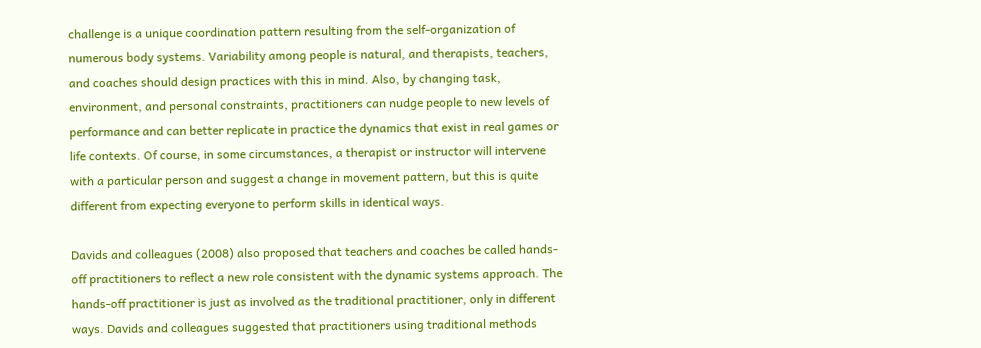challenge is a unique coordination pattern resulting from the self-organization of numerous body systems. Variability among people is natural, and therapists, teachers, and coaches should design practices with this in mind. Also, by changing task, environment, and personal constraints, practitioners can nudge people to new levels of performance and can better replicate in practice the dynamics that exist in real games or life contexts. Of course, in some circumstances, a therapist or instructor will intervene with a particular person and suggest a change in movement pattern, but this is quite different from expecting everyone to perform skills in identical ways.

Davids and colleagues (2008) also proposed that teachers and coaches be called hands-off practitioners to reflect a new role consistent with the dynamic systems approach. The hands-off practitioner is just as involved as the traditional practitioner, only in different ways. Davids and colleagues suggested that practitioners using traditional methods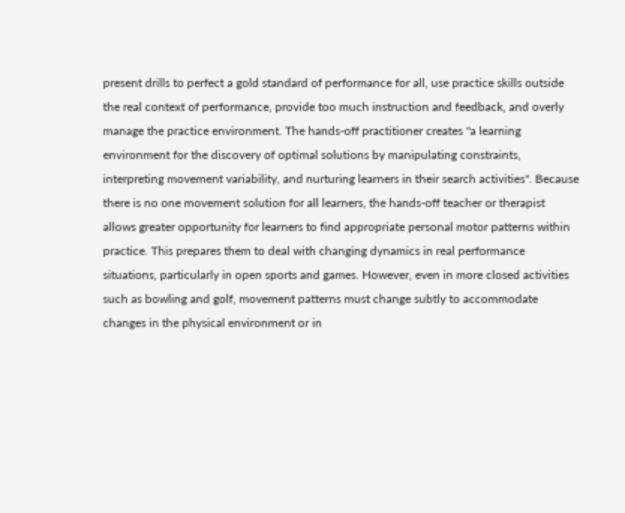present drills to perfect a gold standard of performance for all, use practice skills outside the real context of performance, provide too much instruction and feedback, and overly manage the practice environment. The hands-off practitioner creates "a learning environment for the discovery of optimal solutions by manipulating constraints, interpreting movement variability, and nurturing learners in their search activities". Because there is no one movement solution for all learners, the hands-off teacher or therapist allows greater opportunity for learners to find appropriate personal motor patterns within practice. This prepares them to deal with changing dynamics in real performance situations, particularly in open sports and games. However, even in more closed activities such as bowling and golf, movement patterns must change subtly to accommodate changes in the physical environment or in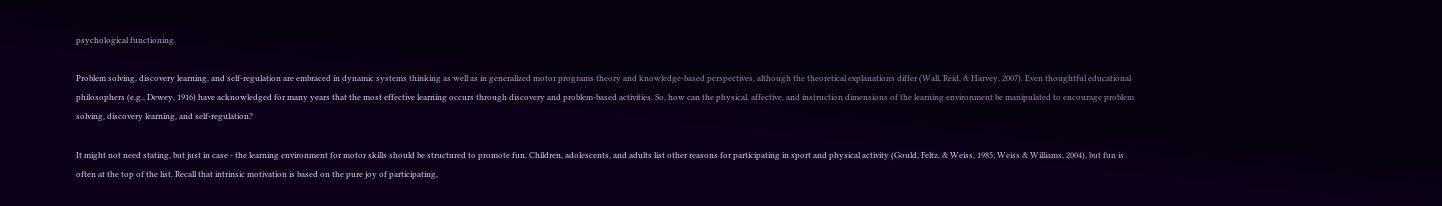psychological functioning.

Problem solving, discovery learning, and self-regulation are embraced in dynamic systems thinking as well as in generalized motor programs theory and knowledge-based perspectives, although the theoretical explanations differ (Wall, Reid, & Harvey, 2007). Even thoughtful educational philosophers (e.g., Dewey, 1916) have acknowledged for many years that the most effective learning occurs through discovery and problem-based activities. So, how can the physical, affective, and instruction dimensions of the learning environment be manipulated to encourage problem solving, discovery learning, and self-regulation?

It might not need stating, but just in case - the learning environment for motor skills should be structured to promote fun. Children, adolescents, and adults list other reasons for participating in sport and physical activity (Gould, Feltz, & Weiss, 1985; Weiss & Williams, 2004), but fun is often at the top of the list. Recall that intrinsic motivation is based on the pure joy of participating,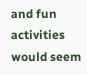and fun activities would seem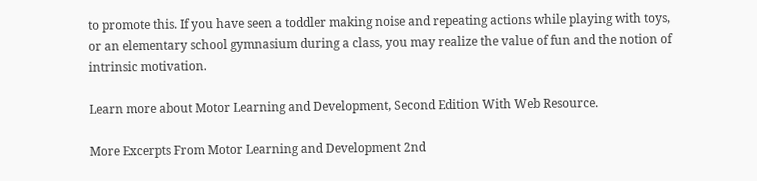to promote this. If you have seen a toddler making noise and repeating actions while playing with toys, or an elementary school gymnasium during a class, you may realize the value of fun and the notion of intrinsic motivation.

Learn more about Motor Learning and Development, Second Edition With Web Resource.

More Excerpts From Motor Learning and Development 2nd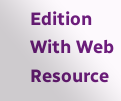Edition With Web Resource